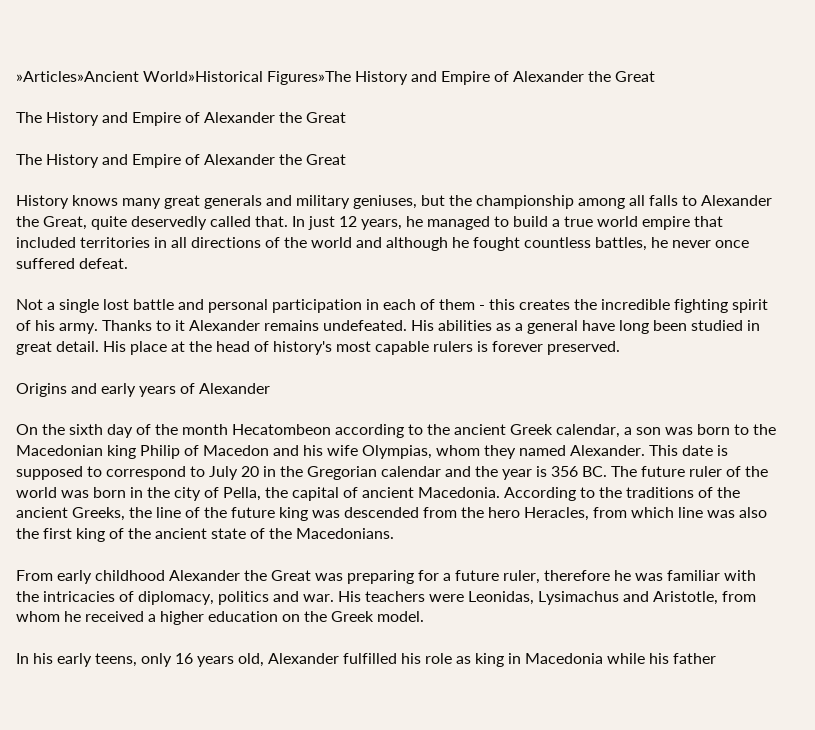»Articles»Ancient World»Historical Figures»The History and Empire of Alexander the Great

The History and Empire of Alexander the Great

The History and Empire of Alexander the Great

History knows many great generals and military geniuses, but the championship among all falls to Alexander the Great, quite deservedly called that. In just 12 years, he managed to build a true world empire that included territories in all directions of the world and although he fought countless battles, he never once suffered defeat.

Not a single lost battle and personal participation in each of them - this creates the incredible fighting spirit of his army. Thanks to it Alexander remains undefeated. His abilities as a general have long been studied in great detail. His place at the head of history's most capable rulers is forever preserved.

Origins and early years of Alexander

On the sixth day of the month Hecatombeon according to the ancient Greek calendar, a son was born to the Macedonian king Philip of Macedon and his wife Olympias, whom they named Alexander. This date is supposed to correspond to July 20 in the Gregorian calendar and the year is 356 BC. The future ruler of the world was born in the city of Pella, the capital of ancient Macedonia. According to the traditions of the ancient Greeks, the line of the future king was descended from the hero Heracles, from which line was also the first king of the ancient state of the Macedonians.

From early childhood Alexander the Great was preparing for a future ruler, therefore he was familiar with the intricacies of diplomacy, politics and war. His teachers were Leonidas, Lysimachus and Aristotle, from whom he received a higher education on the Greek model.

In his early teens, only 16 years old, Alexander fulfilled his role as king in Macedonia while his father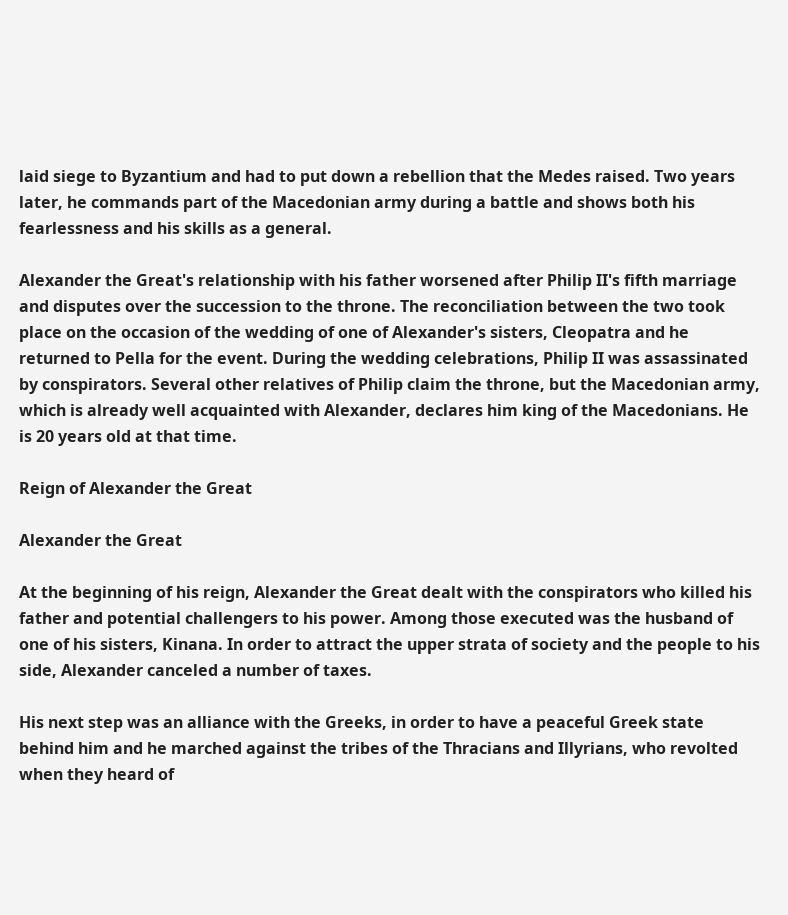laid siege to Byzantium and had to put down a rebellion that the Medes raised. Two years later, he commands part of the Macedonian army during a battle and shows both his fearlessness and his skills as a general.

Alexander the Great's relationship with his father worsened after Philip II's fifth marriage and disputes over the succession to the throne. The reconciliation between the two took place on the occasion of the wedding of one of Alexander's sisters, Cleopatra and he returned to Pella for the event. During the wedding celebrations, Philip II was assassinated by conspirators. Several other relatives of Philip claim the throne, but the Macedonian army, which is already well acquainted with Alexander, declares him king of the Macedonians. He is 20 years old at that time.

Reign of Alexander the Great

Alexander the Great

At the beginning of his reign, Alexander the Great dealt with the conspirators who killed his father and potential challengers to his power. Among those executed was the husband of one of his sisters, Kinana. In order to attract the upper strata of society and the people to his side, Alexander canceled a number of taxes.

His next step was an alliance with the Greeks, in order to have a peaceful Greek state behind him and he marched against the tribes of the Thracians and Illyrians, who revolted when they heard of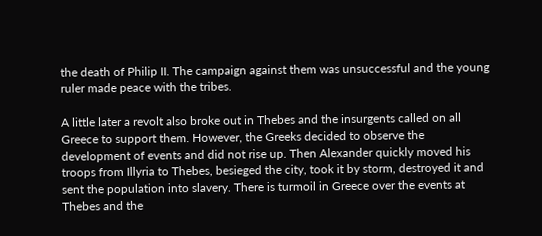the death of Philip II. The campaign against them was unsuccessful and the young ruler made peace with the tribes.

A little later a revolt also broke out in Thebes and the insurgents called on all Greece to support them. However, the Greeks decided to observe the development of events and did not rise up. Then Alexander quickly moved his troops from Illyria to Thebes, besieged the city, took it by storm, destroyed it and sent the population into slavery. There is turmoil in Greece over the events at Thebes and the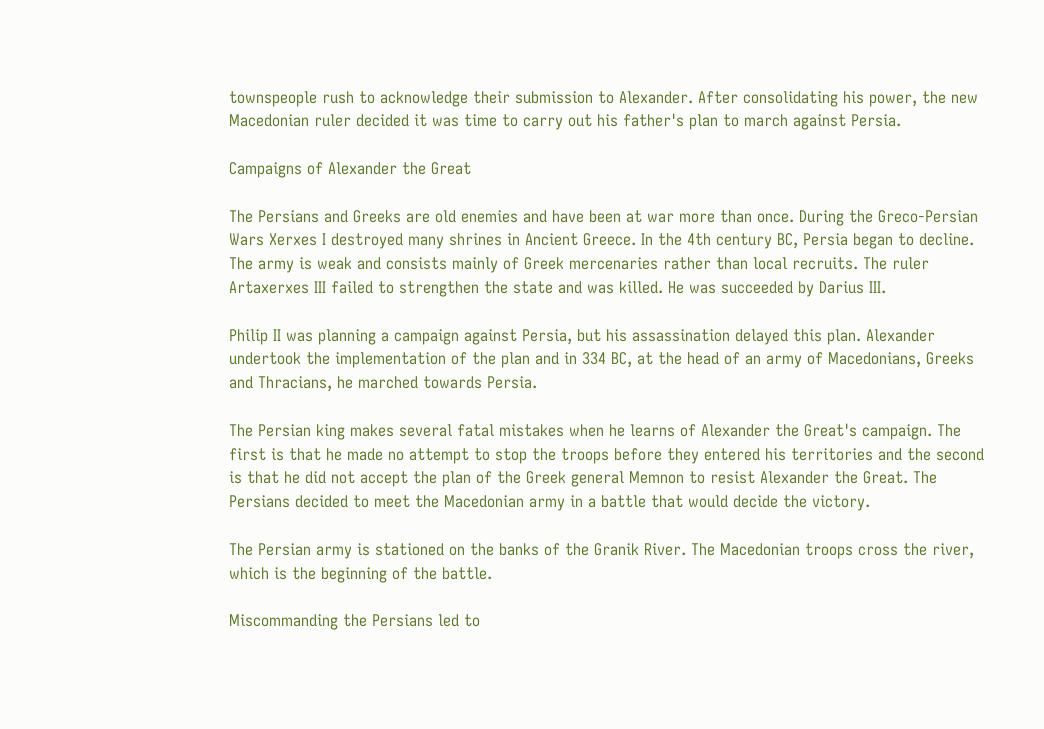townspeople rush to acknowledge their submission to Alexander. After consolidating his power, the new Macedonian ruler decided it was time to carry out his father's plan to march against Persia.

Campaigns of Alexander the Great

The Persians and Greeks are old enemies and have been at war more than once. During the Greco-Persian Wars Xerxes I destroyed many shrines in Ancient Greece. In the 4th century BC, Persia began to decline. The army is weak and consists mainly of Greek mercenaries rather than local recruits. The ruler Artaxerxes III failed to strengthen the state and was killed. He was succeeded by Darius III.

Philip II was planning a campaign against Persia, but his assassination delayed this plan. Alexander undertook the implementation of the plan and in 334 BC, at the head of an army of Macedonians, Greeks and Thracians, he marched towards Persia.

The Persian king makes several fatal mistakes when he learns of Alexander the Great's campaign. The first is that he made no attempt to stop the troops before they entered his territories and the second is that he did not accept the plan of the Greek general Memnon to resist Alexander the Great. The Persians decided to meet the Macedonian army in a battle that would decide the victory.

The Persian army is stationed on the banks of the Granik River. The Macedonian troops cross the river, which is the beginning of the battle.

Miscommanding the Persians led to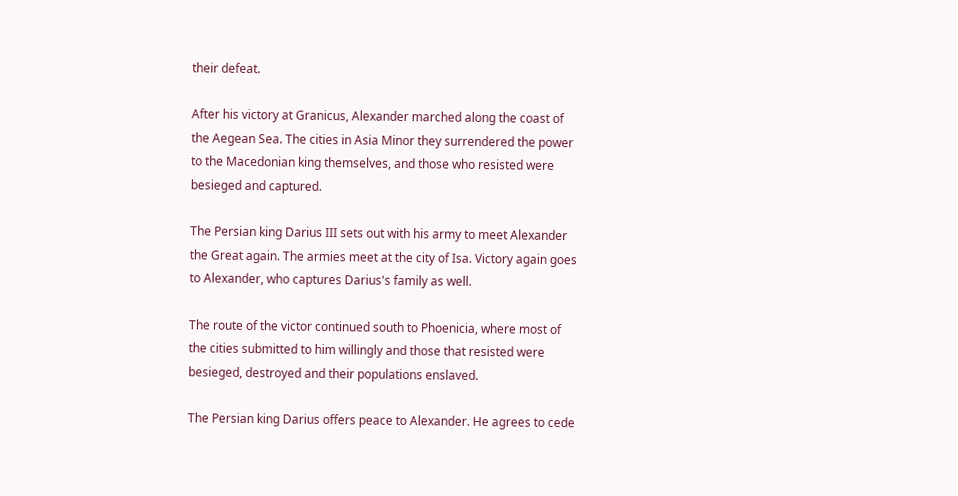their defeat.

After his victory at Granicus, Alexander marched along the coast of the Aegean Sea. The cities in Asia Minor they surrendered the power to the Macedonian king themselves, and those who resisted were besieged and captured.

The Persian king Darius III sets out with his army to meet Alexander the Great again. The armies meet at the city of Isa. Victory again goes to Alexander, who captures Darius's family as well.

The route of the victor continued south to Phoenicia, where most of the cities submitted to him willingly and those that resisted were besieged, destroyed and their populations enslaved.

The Persian king Darius offers peace to Alexander. He agrees to cede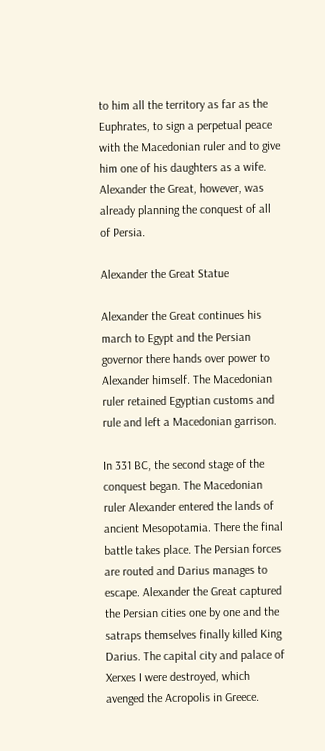to him all the territory as far as the Euphrates, to sign a perpetual peace with the Macedonian ruler and to give him one of his daughters as a wife. Alexander the Great, however, was already planning the conquest of all of Persia.

Alexander the Great Statue

Alexander the Great continues his march to Egypt and the Persian governor there hands over power to Alexander himself. The Macedonian ruler retained Egyptian customs and rule and left a Macedonian garrison.

In 331 BC, the second stage of the conquest began. The Macedonian ruler Alexander entered the lands of ancient Mesopotamia. There the final battle takes place. The Persian forces are routed and Darius manages to escape. Alexander the Great captured the Persian cities one by one and the satraps themselves finally killed King Darius. The capital city and palace of Xerxes I were destroyed, which avenged the Acropolis in Greece.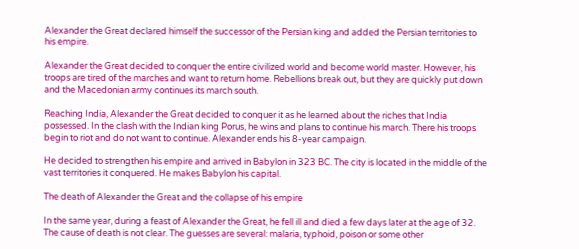Alexander the Great declared himself the successor of the Persian king and added the Persian territories to his empire.

Alexander the Great decided to conquer the entire civilized world and become world master. However, his troops are tired of the marches and want to return home. Rebellions break out, but they are quickly put down and the Macedonian army continues its march south.

Reaching India, Alexander the Great decided to conquer it as he learned about the riches that India possessed. In the clash with the Indian king Porus, he wins and plans to continue his march. There his troops begin to riot and do not want to continue. Alexander ends his 8-year campaign.

He decided to strengthen his empire and arrived in Babylon in 323 BC. The city is located in the middle of the vast territories it conquered. He makes Babylon his capital.

The death of Alexander the Great and the collapse of his empire

In the same year, during a feast of Alexander the Great, he fell ill and died a few days later at the age of 32. The cause of death is not clear. The guesses are several: malaria, typhoid, poison or some other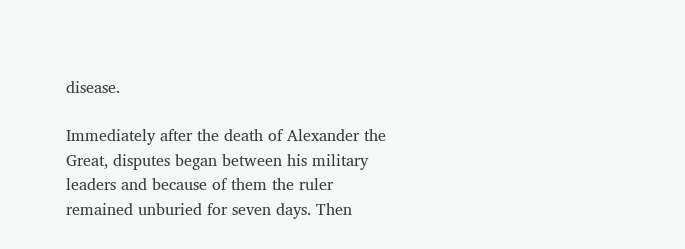disease.

Immediately after the death of Alexander the Great, disputes began between his military leaders and because of them the ruler remained unburied for seven days. Then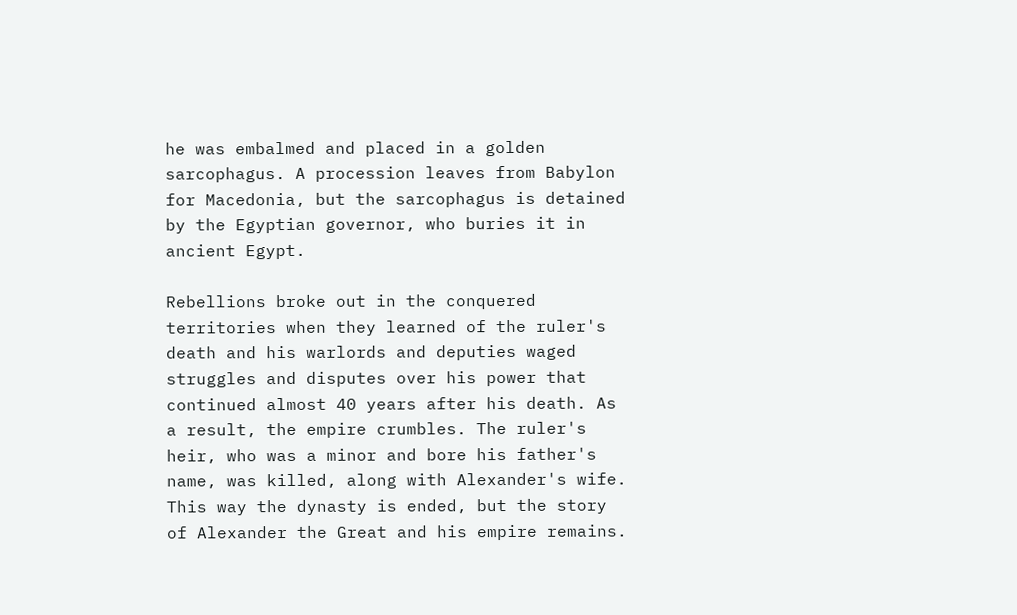he was embalmed and placed in a golden sarcophagus. A procession leaves from Babylon for Macedonia, but the sarcophagus is detained by the Egyptian governor, who buries it in ancient Egypt.

Rebellions broke out in the conquered territories when they learned of the ruler's death and his warlords and deputies waged struggles and disputes over his power that continued almost 40 years after his death. As a result, the empire crumbles. The ruler's heir, who was a minor and bore his father's name, was killed, along with Alexander's wife. This way the dynasty is ended, but the story of Alexander the Great and his empire remains.